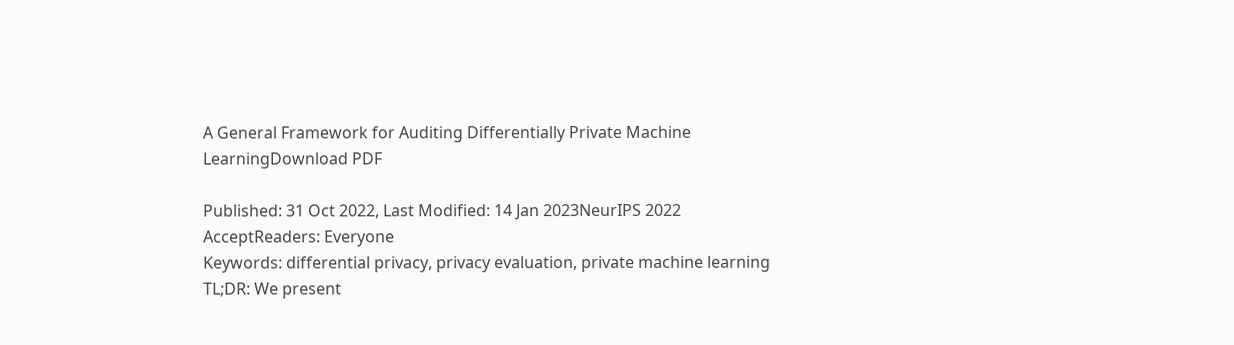A General Framework for Auditing Differentially Private Machine LearningDownload PDF

Published: 31 Oct 2022, Last Modified: 14 Jan 2023NeurIPS 2022 AcceptReaders: Everyone
Keywords: differential privacy, privacy evaluation, private machine learning
TL;DR: We present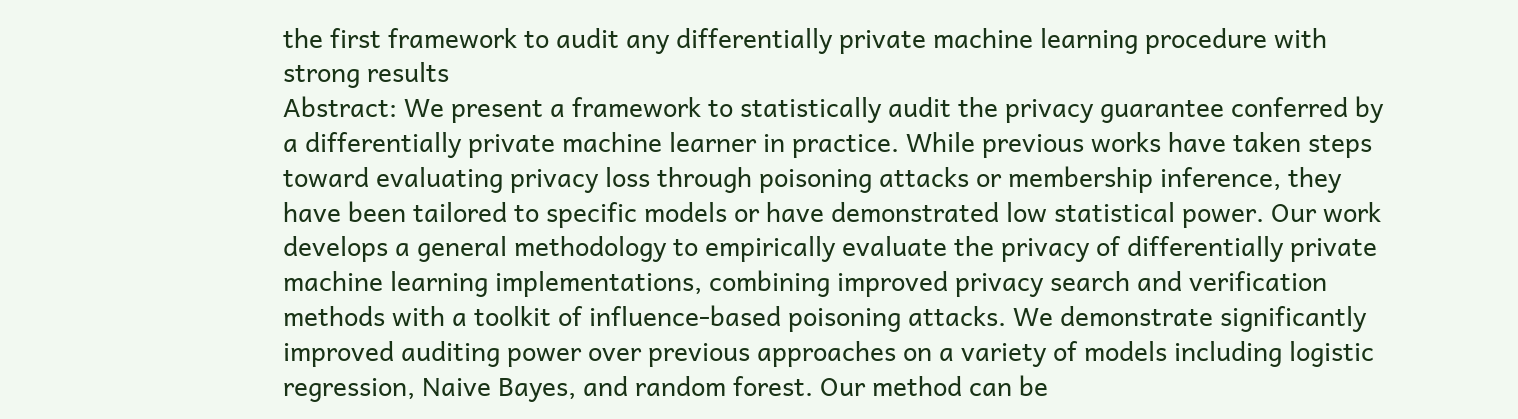the first framework to audit any differentially private machine learning procedure with strong results
Abstract: We present a framework to statistically audit the privacy guarantee conferred by a differentially private machine learner in practice. While previous works have taken steps toward evaluating privacy loss through poisoning attacks or membership inference, they have been tailored to specific models or have demonstrated low statistical power. Our work develops a general methodology to empirically evaluate the privacy of differentially private machine learning implementations, combining improved privacy search and verification methods with a toolkit of influence-based poisoning attacks. We demonstrate significantly improved auditing power over previous approaches on a variety of models including logistic regression, Naive Bayes, and random forest. Our method can be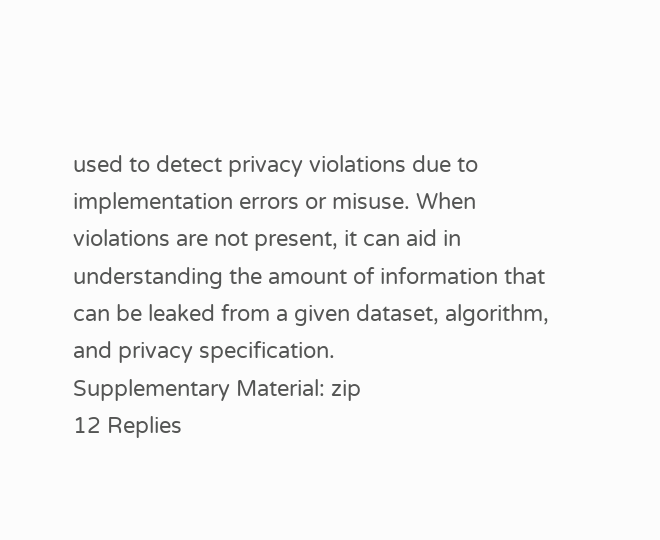used to detect privacy violations due to implementation errors or misuse. When violations are not present, it can aid in understanding the amount of information that can be leaked from a given dataset, algorithm, and privacy specification.
Supplementary Material: zip
12 Replies